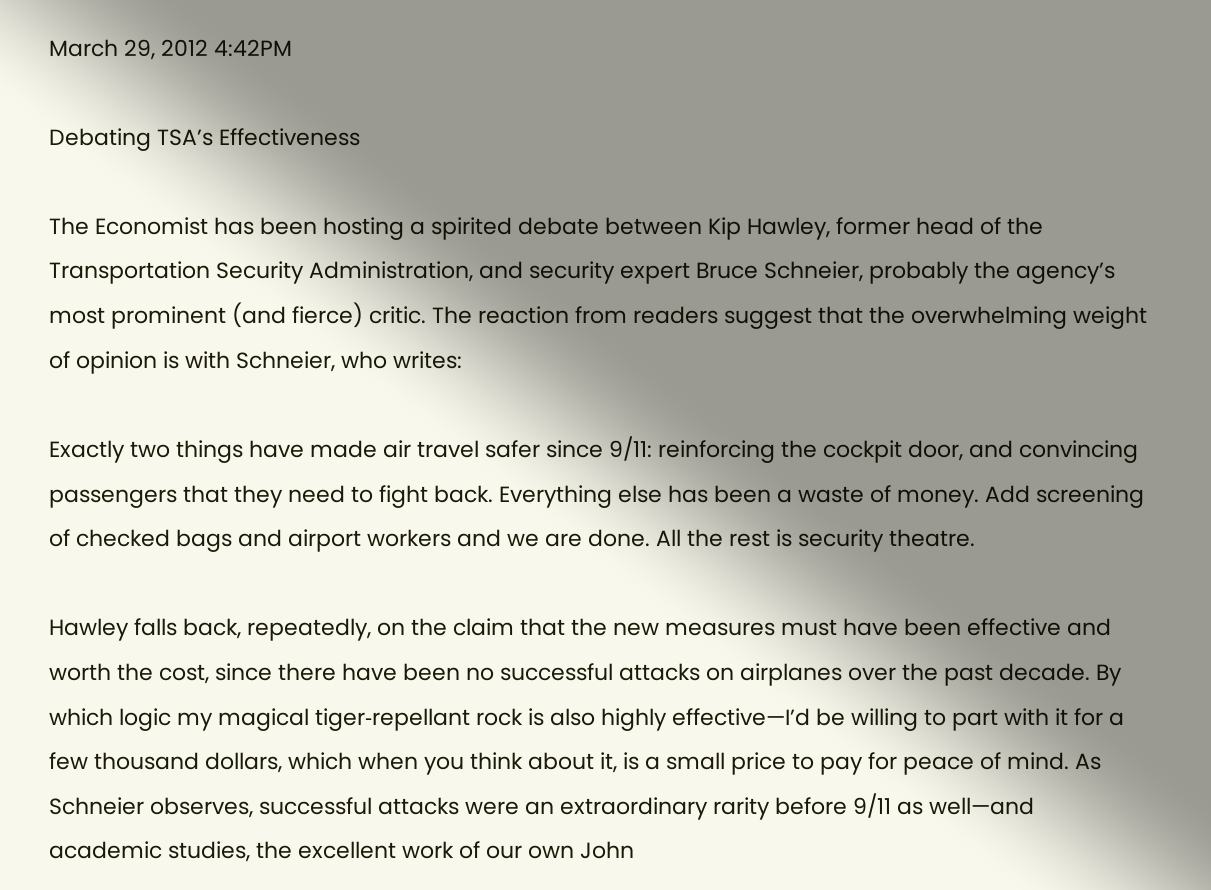March 29, 2012 4:42PM

Debating TSA’s Effectiveness

The Economist has been hosting a spirited debate between Kip Hawley, former head of the Transportation Security Administration, and security expert Bruce Schneier, probably the agency’s most prominent (and fierce) critic. The reaction from readers suggest that the overwhelming weight of opinion is with Schneier, who writes:

Exactly two things have made air travel safer since 9/11: reinforcing the cockpit door, and convincing passengers that they need to fight back. Everything else has been a waste of money. Add screening of checked bags and airport workers and we are done. All the rest is security theatre.

Hawley falls back, repeatedly, on the claim that the new measures must have been effective and worth the cost, since there have been no successful attacks on airplanes over the past decade. By which logic my magical tiger‐repellant rock is also highly effective—I’d be willing to part with it for a few thousand dollars, which when you think about it, is a small price to pay for peace of mind. As Schneier observes, successful attacks were an extraordinary rarity before 9/11 as well—and academic studies, the excellent work of our own John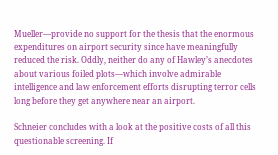Mueller—provide no support for the thesis that the enormous expenditures on airport security since have meaningfully reduced the risk. Oddly, neither do any of Hawley’s anecdotes about various foiled plots—which involve admirable intelligence and law enforcement efforts disrupting terror cells long before they get anywhere near an airport.

Schneier concludes with a look at the positive costs of all this questionable screening. If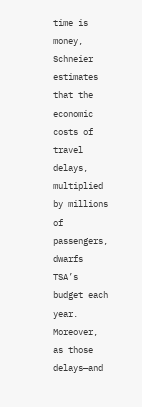time is money, Schneier estimates that the economic costs of travel delays, multiplied by millions of passengers, dwarfs TSA’s budget each year. Moreover, as those delays—and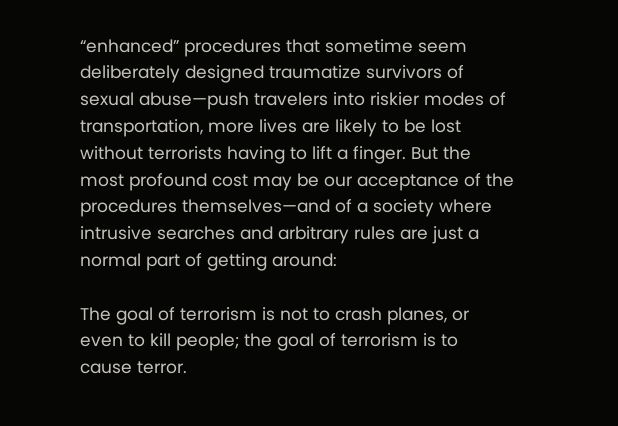“enhanced” procedures that sometime seem deliberately designed traumatize survivors of sexual abuse—push travelers into riskier modes of transportation, more lives are likely to be lost without terrorists having to lift a finger. But the most profound cost may be our acceptance of the procedures themselves—and of a society where intrusive searches and arbitrary rules are just a normal part of getting around:

The goal of terrorism is not to crash planes, or even to kill people; the goal of terrorism is to cause terror.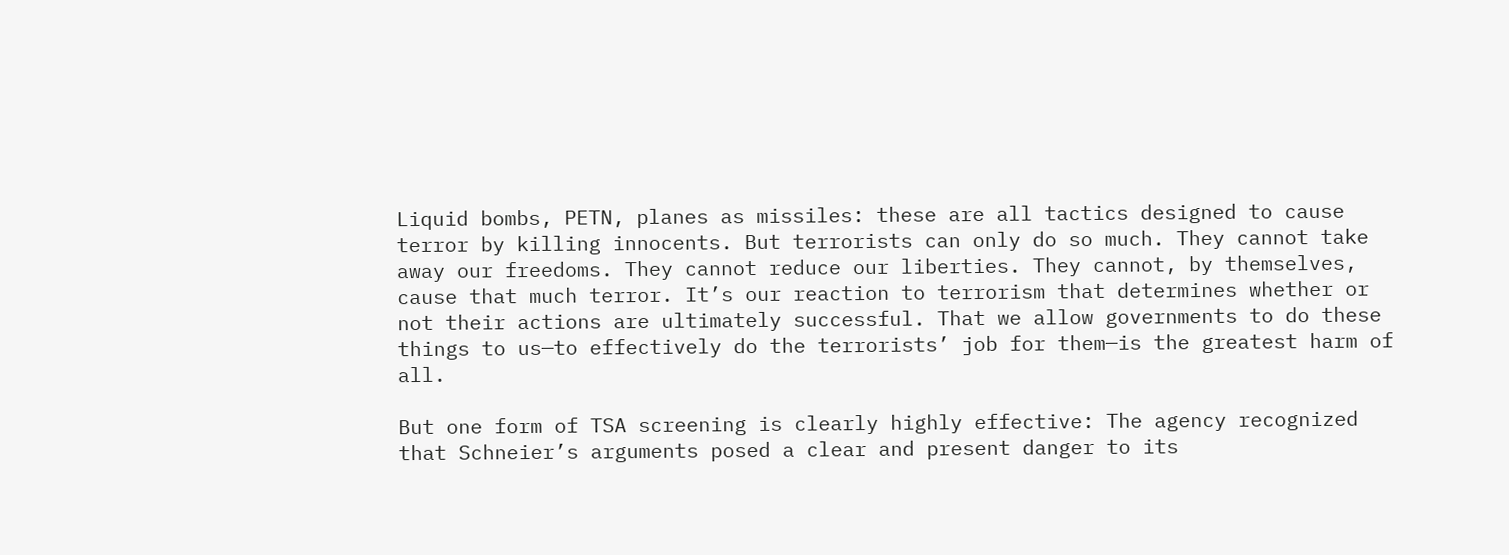Liquid bombs, PETN, planes as missiles: these are all tactics designed to cause terror by killing innocents. But terrorists can only do so much. They cannot take away our freedoms. They cannot reduce our liberties. They cannot, by themselves, cause that much terror. It’s our reaction to terrorism that determines whether or not their actions are ultimately successful. That we allow governments to do these things to us—to effectively do the terrorists’ job for them—is the greatest harm of all.

But one form of TSA screening is clearly highly effective: The agency recognized that Schneier’s arguments posed a clear and present danger to its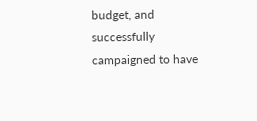budget, and successfully campaigned to have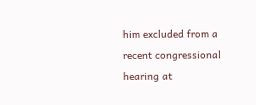him excluded from a recent congressional hearing at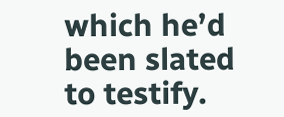which he’d been slated to testify.